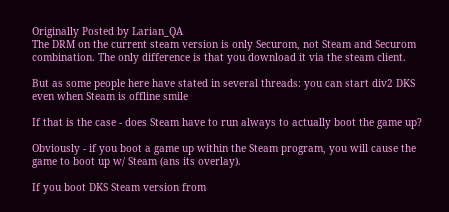Originally Posted by Larian_QA
The DRM on the current steam version is only Securom, not Steam and Securom combination. The only difference is that you download it via the steam client.

But as some people here have stated in several threads: you can start div2 DKS even when Steam is offline smile

If that is the case - does Steam have to run always to actually boot the game up?

Obviously - if you boot a game up within the Steam program, you will cause the game to boot up w/ Steam (ans its overlay).

If you boot DKS Steam version from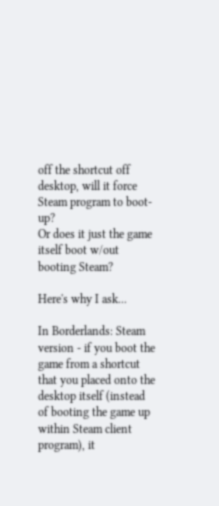off the shortcut off desktop, will it force Steam program to boot-up?
Or does it just the game itself boot w/out booting Steam?

Here's why I ask...

In Borderlands: Steam version - if you boot the game from a shortcut that you placed onto the desktop itself (instead of booting the game up within Steam client program), it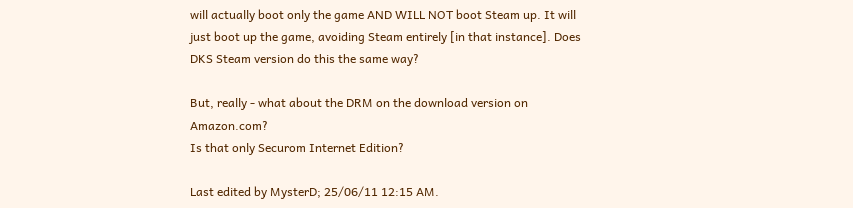will actually boot only the game AND WILL NOT boot Steam up. It will just boot up the game, avoiding Steam entirely [in that instance]. Does DKS Steam version do this the same way?

But, really - what about the DRM on the download version on Amazon.com?
Is that only Securom Internet Edition?

Last edited by MysterD; 25/06/11 12:15 AM.